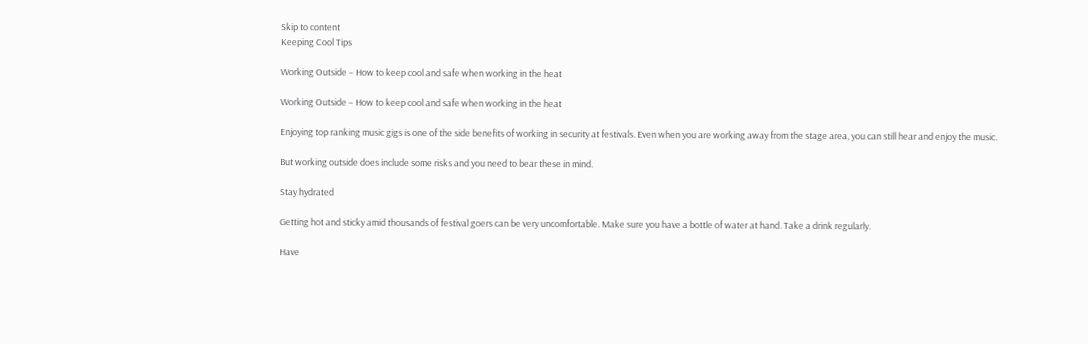Skip to content
Keeping Cool Tips

Working Outside – How to keep cool and safe when working in the heat

Working Outside – How to keep cool and safe when working in the heat

Enjoying top ranking music gigs is one of the side benefits of working in security at festivals. Even when you are working away from the stage area, you can still hear and enjoy the music.

But working outside does include some risks and you need to bear these in mind.

Stay hydrated

Getting hot and sticky amid thousands of festival goers can be very uncomfortable. Make sure you have a bottle of water at hand. Take a drink regularly.

Have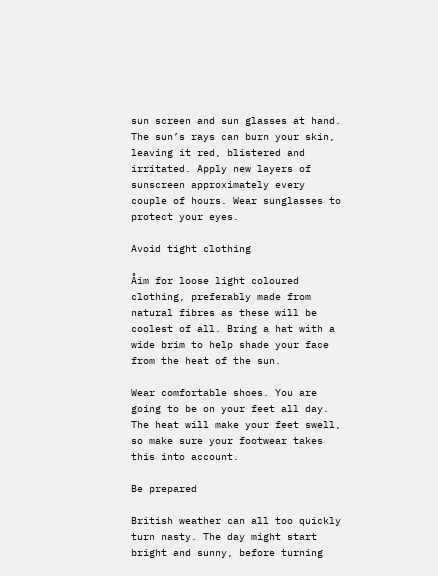sun screen and sun glasses at hand. The sun’s rays can burn your skin, leaving it red, blistered and irritated. Apply new layers of sunscreen approximately every couple of hours. Wear sunglasses to protect your eyes.

Avoid tight clothing

Åim for loose light coloured clothing, preferably made from natural fibres as these will be coolest of all. Bring a hat with a wide brim to help shade your face from the heat of the sun.

Wear comfortable shoes. You are going to be on your feet all day. The heat will make your feet swell, so make sure your footwear takes this into account.

Be prepared

British weather can all too quickly turn nasty. The day might start bright and sunny, before turning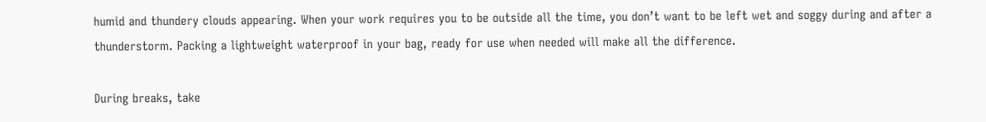humid and thundery clouds appearing. When your work requires you to be outside all the time, you don’t want to be left wet and soggy during and after a thunderstorm. Packing a lightweight waterproof in your bag, ready for use when needed will make all the difference.

During breaks, take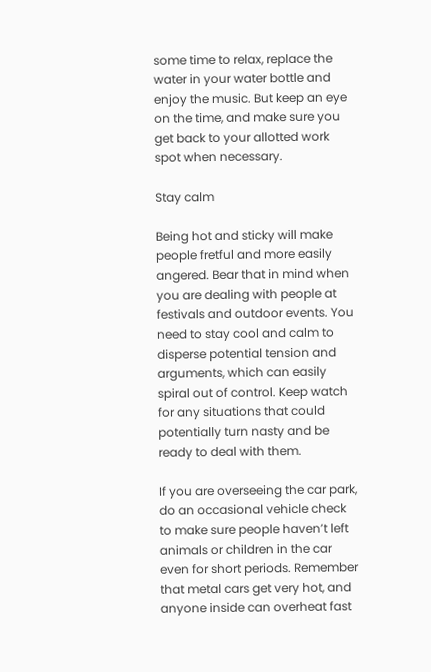some time to relax, replace the water in your water bottle and enjoy the music. But keep an eye on the time, and make sure you get back to your allotted work spot when necessary.

Stay calm

Being hot and sticky will make people fretful and more easily angered. Bear that in mind when you are dealing with people at festivals and outdoor events. You need to stay cool and calm to disperse potential tension and arguments, which can easily spiral out of control. Keep watch for any situations that could potentially turn nasty and be ready to deal with them.

If you are overseeing the car park, do an occasional vehicle check to make sure people haven’t left animals or children in the car even for short periods. Remember that metal cars get very hot, and anyone inside can overheat fast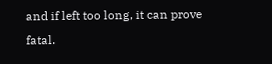and if left too long, it can prove fatal.